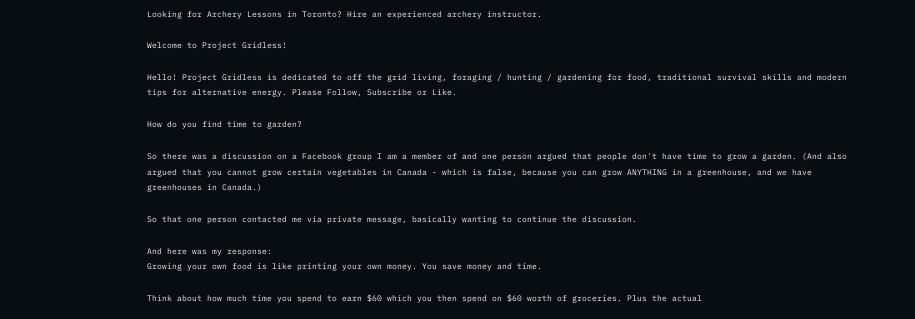Looking for Archery Lessons in Toronto? Hire an experienced archery instructor.

Welcome to Project Gridless!

Hello! Project Gridless is dedicated to off the grid living, foraging / hunting / gardening for food, traditional survival skills and modern tips for alternative energy. Please Follow, Subscribe or Like.

How do you find time to garden?

So there was a discussion on a Facebook group I am a member of and one person argued that people don't have time to grow a garden. (And also argued that you cannot grow certain vegetables in Canada - which is false, because you can grow ANYTHING in a greenhouse, and we have greenhouses in Canada.)

So that one person contacted me via private message, basically wanting to continue the discussion.

And here was my response:
Growing your own food is like printing your own money. You save money and time.

Think about how much time you spend to earn $60 which you then spend on $60 worth of groceries. Plus the actual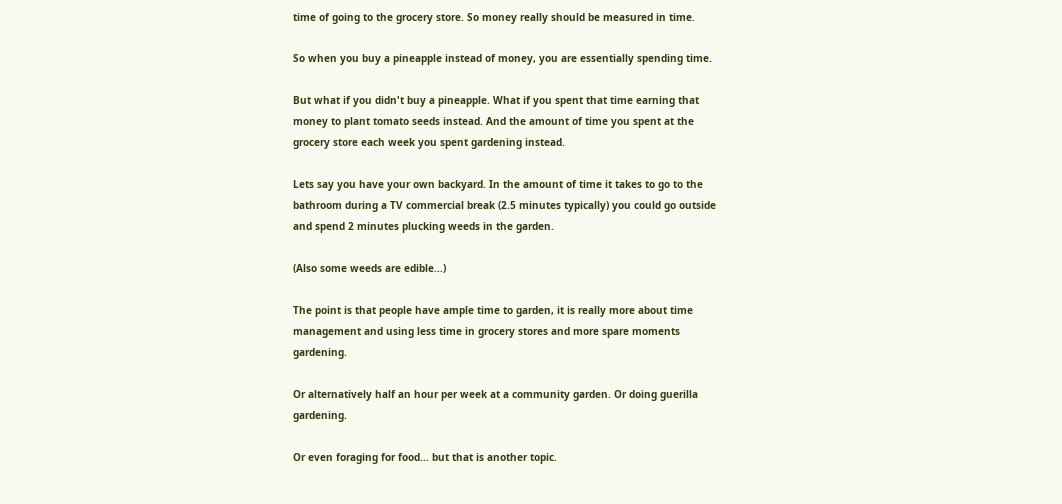time of going to the grocery store. So money really should be measured in time.

So when you buy a pineapple instead of money, you are essentially spending time.

But what if you didn't buy a pineapple. What if you spent that time earning that money to plant tomato seeds instead. And the amount of time you spent at the grocery store each week you spent gardening instead.

Lets say you have your own backyard. In the amount of time it takes to go to the bathroom during a TV commercial break (2.5 minutes typically) you could go outside and spend 2 minutes plucking weeds in the garden.

(Also some weeds are edible...)

The point is that people have ample time to garden, it is really more about time management and using less time in grocery stores and more spare moments gardening.

Or alternatively half an hour per week at a community garden. Or doing guerilla gardening.

Or even foraging for food... but that is another topic.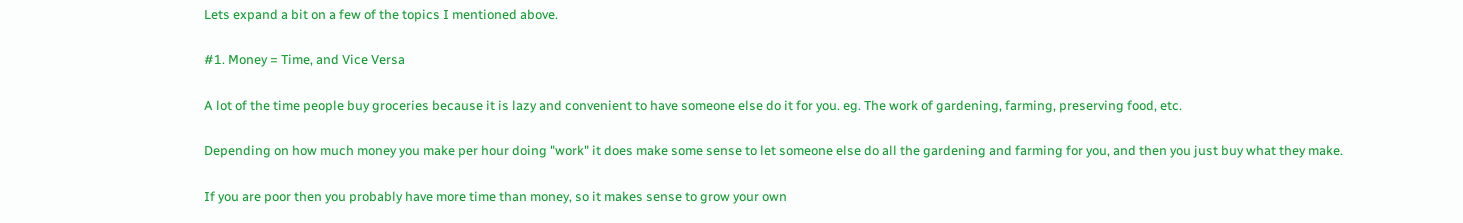Lets expand a bit on a few of the topics I mentioned above.

#1. Money = Time, and Vice Versa

A lot of the time people buy groceries because it is lazy and convenient to have someone else do it for you. eg. The work of gardening, farming, preserving food, etc.

Depending on how much money you make per hour doing "work" it does make some sense to let someone else do all the gardening and farming for you, and then you just buy what they make.

If you are poor then you probably have more time than money, so it makes sense to grow your own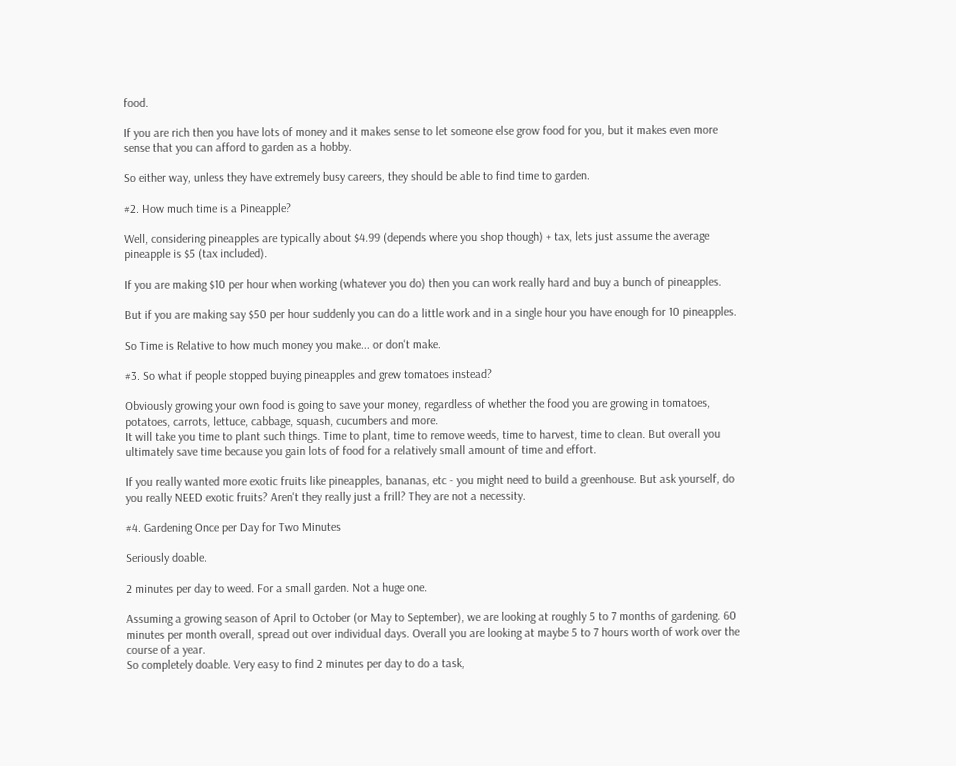food.

If you are rich then you have lots of money and it makes sense to let someone else grow food for you, but it makes even more sense that you can afford to garden as a hobby.

So either way, unless they have extremely busy careers, they should be able to find time to garden.

#2. How much time is a Pineapple?

Well, considering pineapples are typically about $4.99 (depends where you shop though) + tax, lets just assume the average pineapple is $5 (tax included).

If you are making $10 per hour when working (whatever you do) then you can work really hard and buy a bunch of pineapples.

But if you are making say $50 per hour suddenly you can do a little work and in a single hour you have enough for 10 pineapples.

So Time is Relative to how much money you make... or don't make.

#3. So what if people stopped buying pineapples and grew tomatoes instead?

Obviously growing your own food is going to save your money, regardless of whether the food you are growing in tomatoes, potatoes, carrots, lettuce, cabbage, squash, cucumbers and more.
It will take you time to plant such things. Time to plant, time to remove weeds, time to harvest, time to clean. But overall you ultimately save time because you gain lots of food for a relatively small amount of time and effort.

If you really wanted more exotic fruits like pineapples, bananas, etc - you might need to build a greenhouse. But ask yourself, do you really NEED exotic fruits? Aren't they really just a frill? They are not a necessity.

#4. Gardening Once per Day for Two Minutes

Seriously doable.

2 minutes per day to weed. For a small garden. Not a huge one.

Assuming a growing season of April to October (or May to September), we are looking at roughly 5 to 7 months of gardening. 60 minutes per month overall, spread out over individual days. Overall you are looking at maybe 5 to 7 hours worth of work over the course of a year.
So completely doable. Very easy to find 2 minutes per day to do a task,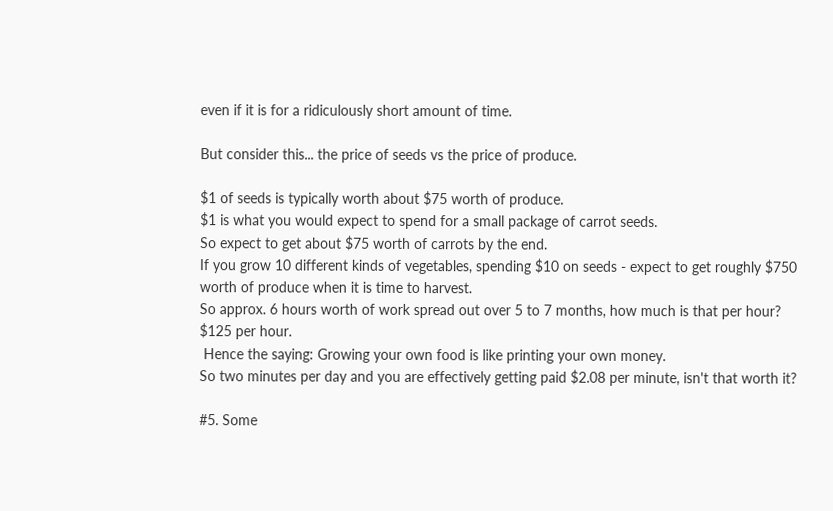even if it is for a ridiculously short amount of time.

But consider this... the price of seeds vs the price of produce.

$1 of seeds is typically worth about $75 worth of produce.
$1 is what you would expect to spend for a small package of carrot seeds.
So expect to get about $75 worth of carrots by the end.
If you grow 10 different kinds of vegetables, spending $10 on seeds - expect to get roughly $750 worth of produce when it is time to harvest.
So approx. 6 hours worth of work spread out over 5 to 7 months, how much is that per hour?
$125 per hour.
 Hence the saying: Growing your own food is like printing your own money.
So two minutes per day and you are effectively getting paid $2.08 per minute, isn't that worth it?

#5. Some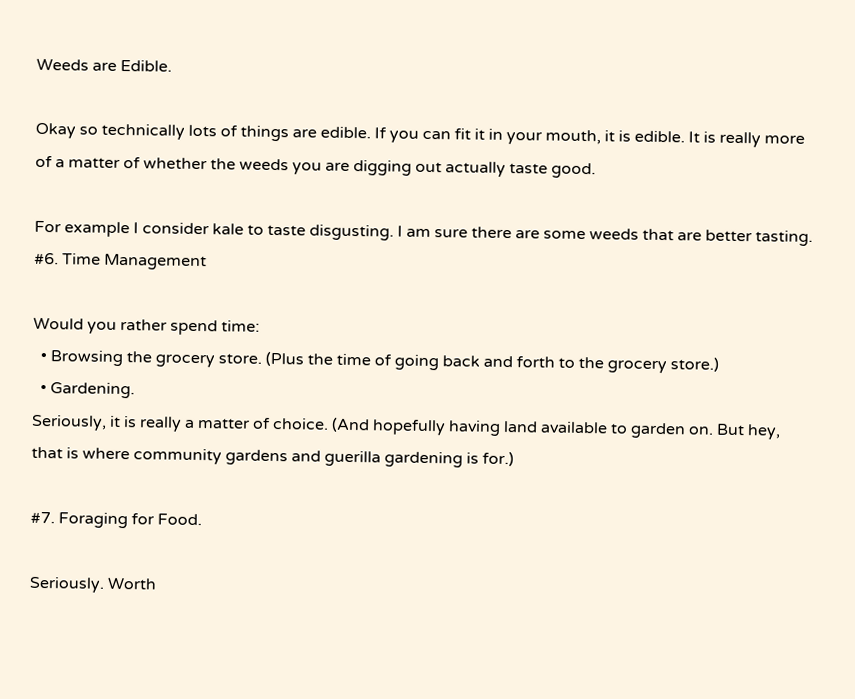Weeds are Edible.

Okay so technically lots of things are edible. If you can fit it in your mouth, it is edible. It is really more of a matter of whether the weeds you are digging out actually taste good.

For example I consider kale to taste disgusting. I am sure there are some weeds that are better tasting.
#6. Time Management

Would you rather spend time:
  • Browsing the grocery store. (Plus the time of going back and forth to the grocery store.)
  • Gardening.
Seriously, it is really a matter of choice. (And hopefully having land available to garden on. But hey, that is where community gardens and guerilla gardening is for.)

#7. Foraging for Food.

Seriously. Worth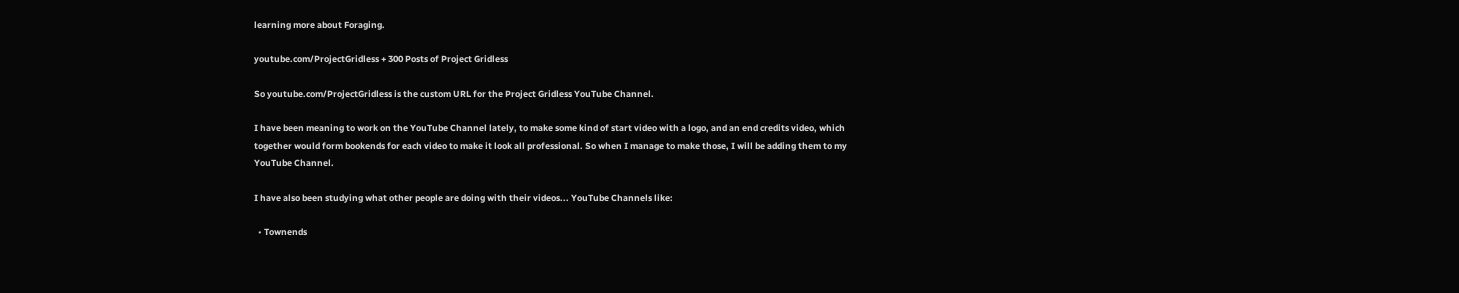learning more about Foraging.

youtube.com/ProjectGridless + 300 Posts of Project Gridless

So youtube.com/ProjectGridless is the custom URL for the Project Gridless YouTube Channel.

I have been meaning to work on the YouTube Channel lately, to make some kind of start video with a logo, and an end credits video, which together would form bookends for each video to make it look all professional. So when I manage to make those, I will be adding them to my YouTube Channel.

I have also been studying what other people are doing with their videos... YouTube Channels like:

  • Townends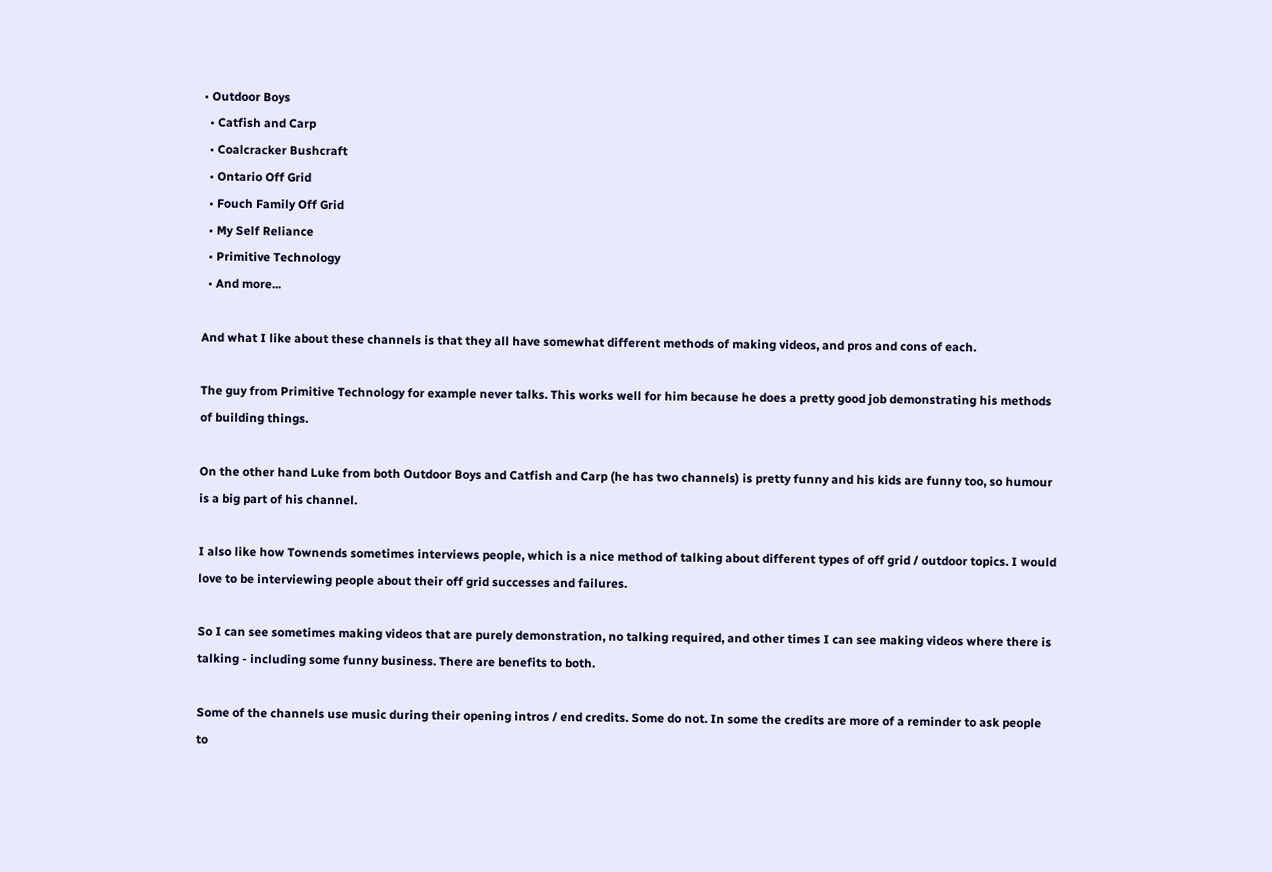• Outdoor Boys
  • Catfish and Carp
  • Coalcracker Bushcraft
  • Ontario Off Grid
  • Fouch Family Off Grid
  • My Self Reliance
  • Primitive Technology
  • And more...

And what I like about these channels is that they all have somewhat different methods of making videos, and pros and cons of each.

The guy from Primitive Technology for example never talks. This works well for him because he does a pretty good job demonstrating his methods of building things.

On the other hand Luke from both Outdoor Boys and Catfish and Carp (he has two channels) is pretty funny and his kids are funny too, so humour is a big part of his channel.

I also like how Townends sometimes interviews people, which is a nice method of talking about different types of off grid / outdoor topics. I would love to be interviewing people about their off grid successes and failures.

So I can see sometimes making videos that are purely demonstration, no talking required, and other times I can see making videos where there is talking - including some funny business. There are benefits to both.

Some of the channels use music during their opening intros / end credits. Some do not. In some the credits are more of a reminder to ask people to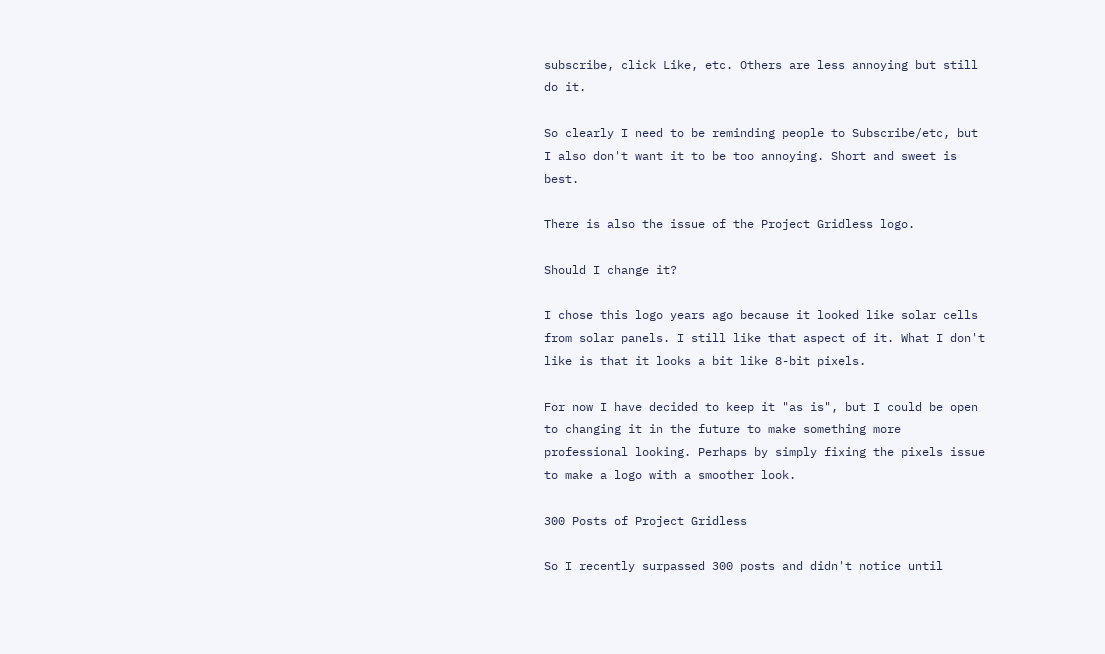subscribe, click Like, etc. Others are less annoying but still do it.

So clearly I need to be reminding people to Subscribe/etc, but I also don't want it to be too annoying. Short and sweet is best.

There is also the issue of the Project Gridless logo.

Should I change it?

I chose this logo years ago because it looked like solar cells from solar panels. I still like that aspect of it. What I don't like is that it looks a bit like 8-bit pixels.

For now I have decided to keep it "as is", but I could be open to changing it in the future to make something more professional looking. Perhaps by simply fixing the pixels issue to make a logo with a smoother look.

300 Posts of Project Gridless

So I recently surpassed 300 posts and didn't notice until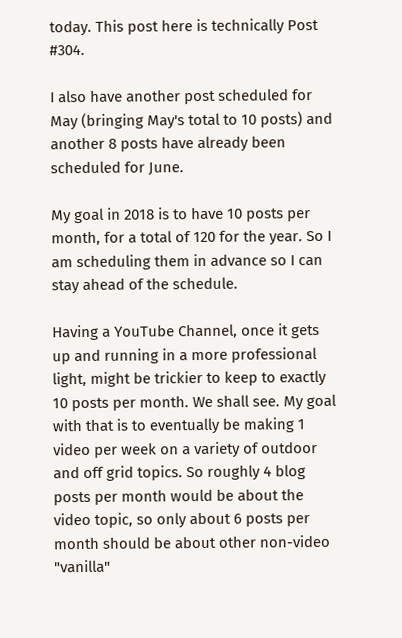today. This post here is technically Post #304.

I also have another post scheduled for May (bringing May's total to 10 posts) and another 8 posts have already been scheduled for June.

My goal in 2018 is to have 10 posts per month, for a total of 120 for the year. So I am scheduling them in advance so I can stay ahead of the schedule.

Having a YouTube Channel, once it gets up and running in a more professional light, might be trickier to keep to exactly 10 posts per month. We shall see. My goal with that is to eventually be making 1 video per week on a variety of outdoor and off grid topics. So roughly 4 blog posts per month would be about the video topic, so only about 6 posts per month should be about other non-video "vanilla"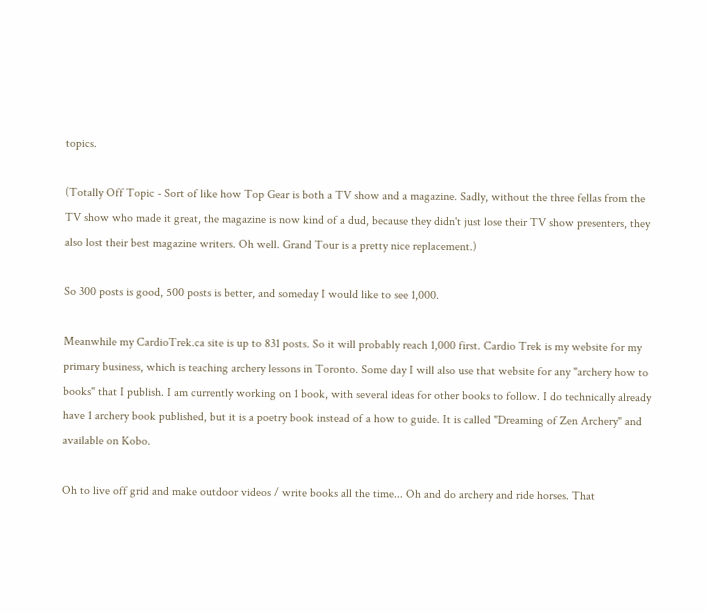topics.

(Totally Off Topic - Sort of like how Top Gear is both a TV show and a magazine. Sadly, without the three fellas from the TV show who made it great, the magazine is now kind of a dud, because they didn't just lose their TV show presenters, they also lost their best magazine writers. Oh well. Grand Tour is a pretty nice replacement.)

So 300 posts is good, 500 posts is better, and someday I would like to see 1,000.

Meanwhile my CardioTrek.ca site is up to 831 posts. So it will probably reach 1,000 first. Cardio Trek is my website for my primary business, which is teaching archery lessons in Toronto. Some day I will also use that website for any "archery how to books" that I publish. I am currently working on 1 book, with several ideas for other books to follow. I do technically already have 1 archery book published, but it is a poetry book instead of a how to guide. It is called "Dreaming of Zen Archery" and available on Kobo.

Oh to live off grid and make outdoor videos / write books all the time... Oh and do archery and ride horses. That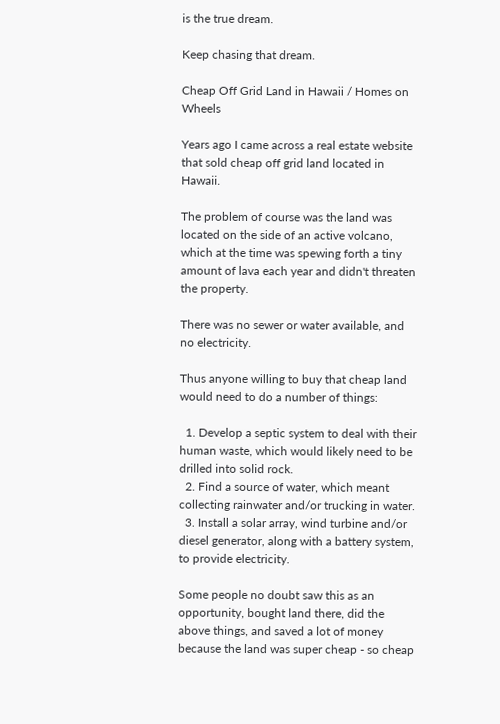is the true dream.

Keep chasing that dream.

Cheap Off Grid Land in Hawaii / Homes on Wheels

Years ago I came across a real estate website that sold cheap off grid land located in Hawaii.

The problem of course was the land was located on the side of an active volcano, which at the time was spewing forth a tiny amount of lava each year and didn't threaten the property.

There was no sewer or water available, and no electricity.

Thus anyone willing to buy that cheap land would need to do a number of things:

  1. Develop a septic system to deal with their human waste, which would likely need to be drilled into solid rock.
  2. Find a source of water, which meant collecting rainwater and/or trucking in water.
  3. Install a solar array, wind turbine and/or diesel generator, along with a battery system, to provide electricity.

Some people no doubt saw this as an opportunity, bought land there, did the above things, and saved a lot of money because the land was super cheap - so cheap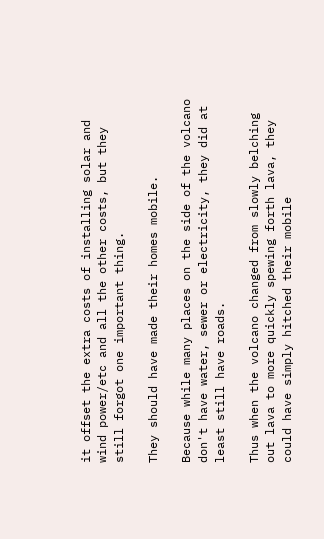it offset the extra costs of installing solar and wind power/etc and all the other costs, but they still forgot one important thing.

They should have made their homes mobile.

Because while many places on the side of the volcano don't have water, sewer or electricity, they did at least still have roads.

Thus when the volcano changed from slowly belching out lava to more quickly spewing forth lava, they could have simply hitched their mobile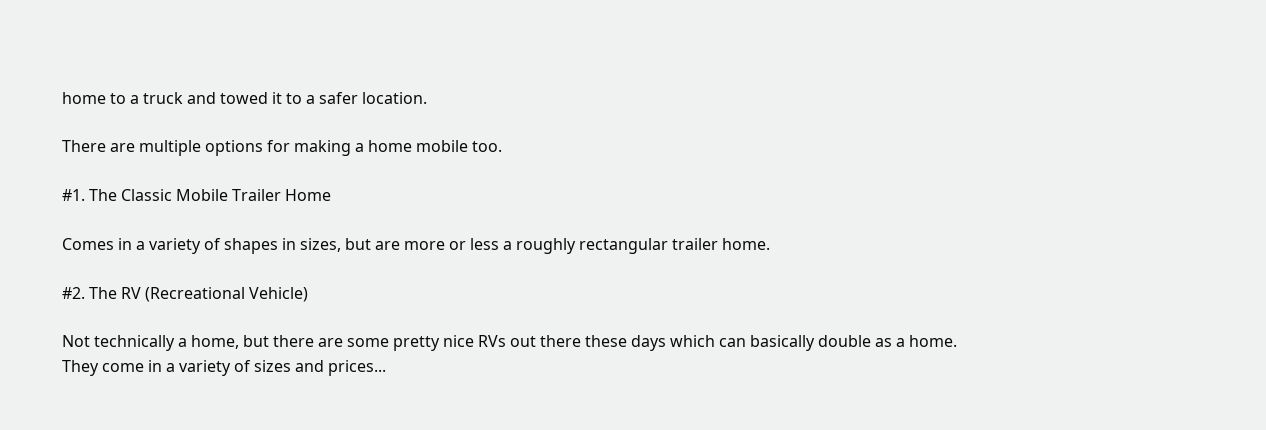home to a truck and towed it to a safer location.

There are multiple options for making a home mobile too.

#1. The Classic Mobile Trailer Home

Comes in a variety of shapes in sizes, but are more or less a roughly rectangular trailer home.

#2. The RV (Recreational Vehicle)

Not technically a home, but there are some pretty nice RVs out there these days which can basically double as a home. They come in a variety of sizes and prices...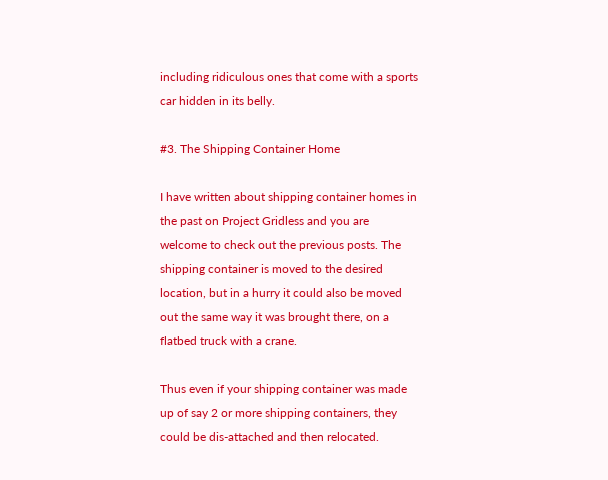including ridiculous ones that come with a sports car hidden in its belly.

#3. The Shipping Container Home

I have written about shipping container homes in the past on Project Gridless and you are welcome to check out the previous posts. The shipping container is moved to the desired location, but in a hurry it could also be moved out the same way it was brought there, on a flatbed truck with a crane.

Thus even if your shipping container was made up of say 2 or more shipping containers, they could be dis-attached and then relocated.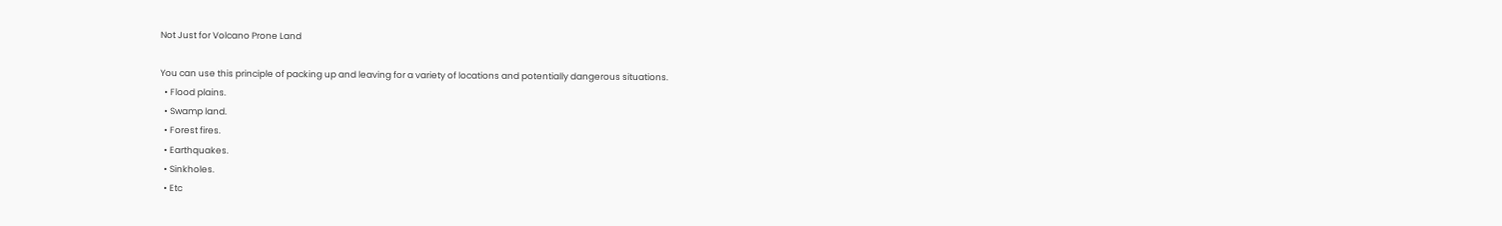Not Just for Volcano Prone Land

You can use this principle of packing up and leaving for a variety of locations and potentially dangerous situations.
  • Flood plains.
  • Swamp land.
  • Forest fires.
  • Earthquakes.
  • Sinkholes.
  • Etc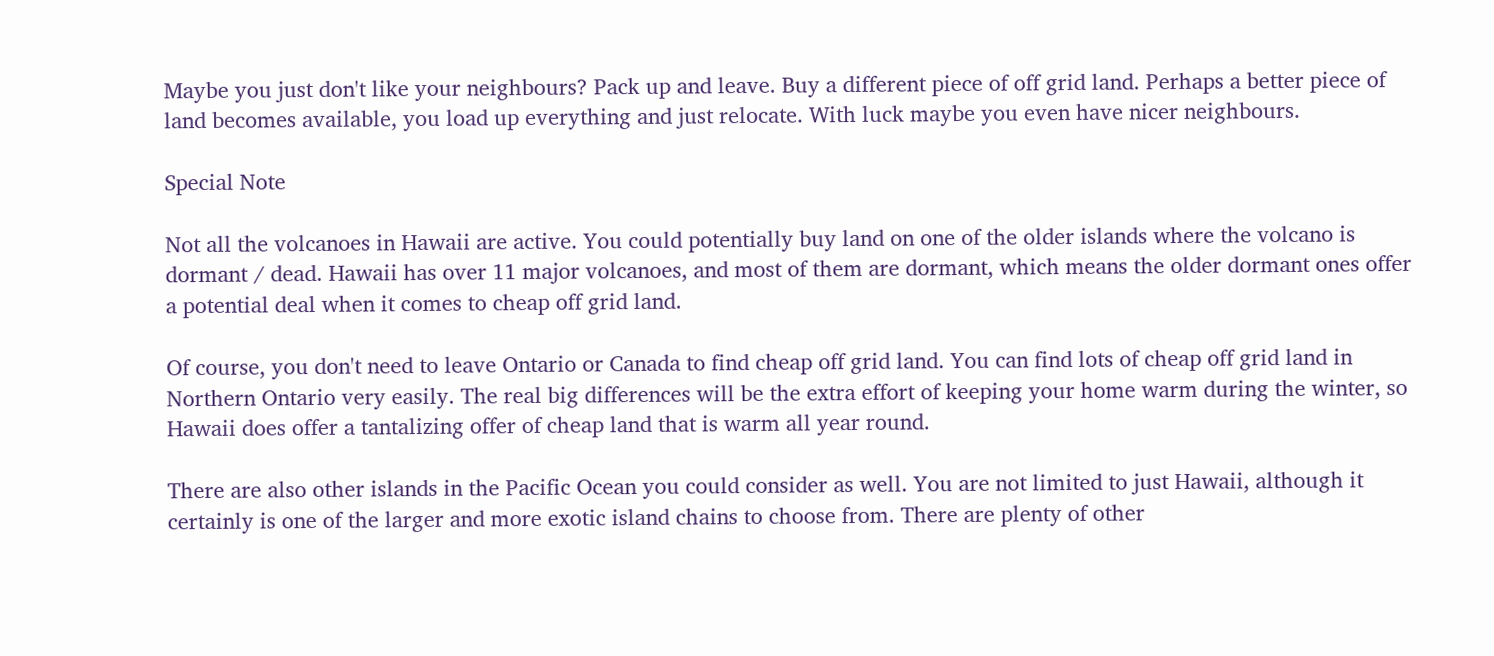Maybe you just don't like your neighbours? Pack up and leave. Buy a different piece of off grid land. Perhaps a better piece of land becomes available, you load up everything and just relocate. With luck maybe you even have nicer neighbours.

Special Note

Not all the volcanoes in Hawaii are active. You could potentially buy land on one of the older islands where the volcano is dormant / dead. Hawaii has over 11 major volcanoes, and most of them are dormant, which means the older dormant ones offer a potential deal when it comes to cheap off grid land.

Of course, you don't need to leave Ontario or Canada to find cheap off grid land. You can find lots of cheap off grid land in Northern Ontario very easily. The real big differences will be the extra effort of keeping your home warm during the winter, so Hawaii does offer a tantalizing offer of cheap land that is warm all year round.

There are also other islands in the Pacific Ocean you could consider as well. You are not limited to just Hawaii, although it certainly is one of the larger and more exotic island chains to choose from. There are plenty of other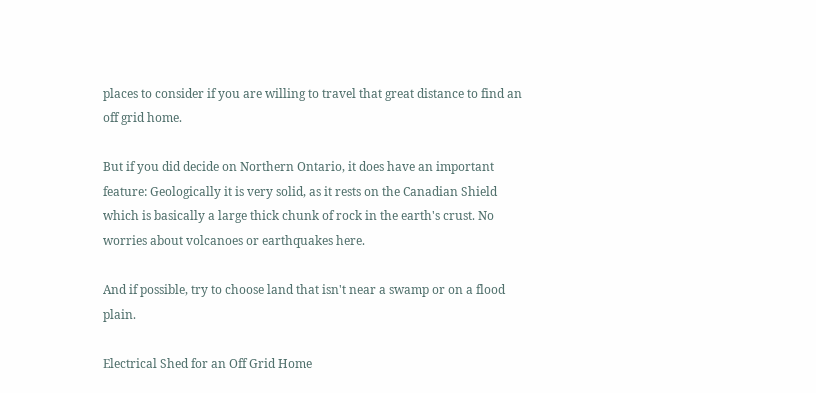places to consider if you are willing to travel that great distance to find an off grid home.

But if you did decide on Northern Ontario, it does have an important feature: Geologically it is very solid, as it rests on the Canadian Shield which is basically a large thick chunk of rock in the earth's crust. No worries about volcanoes or earthquakes here.

And if possible, try to choose land that isn't near a swamp or on a flood plain.

Electrical Shed for an Off Grid Home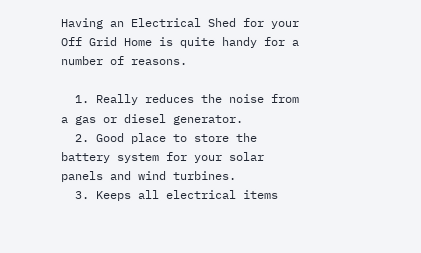Having an Electrical Shed for your Off Grid Home is quite handy for a number of reasons.

  1. Really reduces the noise from a gas or diesel generator.
  2. Good place to store the battery system for your solar panels and wind turbines.
  3. Keeps all electrical items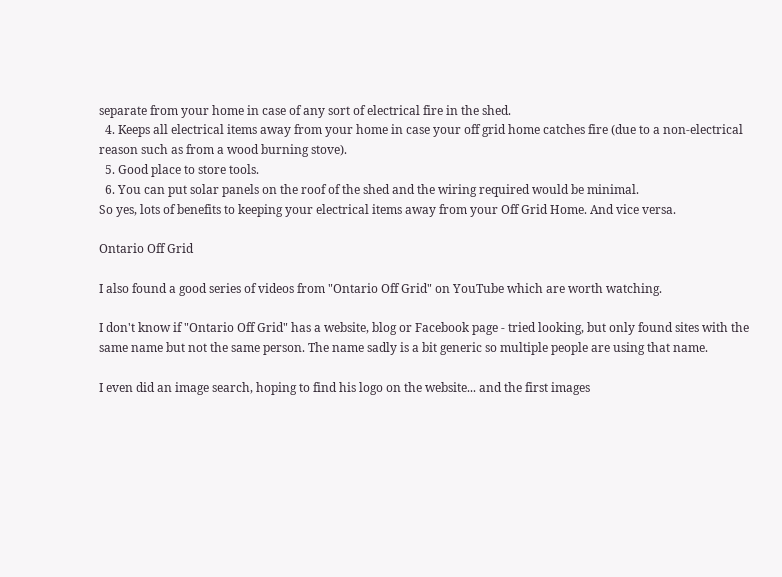separate from your home in case of any sort of electrical fire in the shed.
  4. Keeps all electrical items away from your home in case your off grid home catches fire (due to a non-electrical reason such as from a wood burning stove).
  5. Good place to store tools.
  6. You can put solar panels on the roof of the shed and the wiring required would be minimal.
So yes, lots of benefits to keeping your electrical items away from your Off Grid Home. And vice versa.

Ontario Off Grid

I also found a good series of videos from "Ontario Off Grid" on YouTube which are worth watching.

I don't know if "Ontario Off Grid" has a website, blog or Facebook page - tried looking, but only found sites with the same name but not the same person. The name sadly is a bit generic so multiple people are using that name.

I even did an image search, hoping to find his logo on the website... and the first images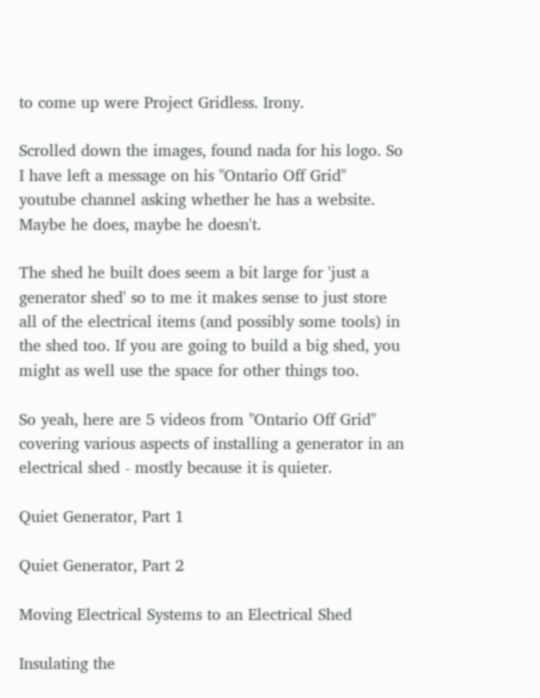to come up were Project Gridless. Irony.

Scrolled down the images, found nada for his logo. So I have left a message on his "Ontario Off Grid" youtube channel asking whether he has a website. Maybe he does, maybe he doesn't.

The shed he built does seem a bit large for 'just a generator shed' so to me it makes sense to just store all of the electrical items (and possibly some tools) in the shed too. If you are going to build a big shed, you might as well use the space for other things too.

So yeah, here are 5 videos from "Ontario Off Grid" covering various aspects of installing a generator in an electrical shed - mostly because it is quieter.

Quiet Generator, Part 1

Quiet Generator, Part 2

Moving Electrical Systems to an Electrical Shed

Insulating the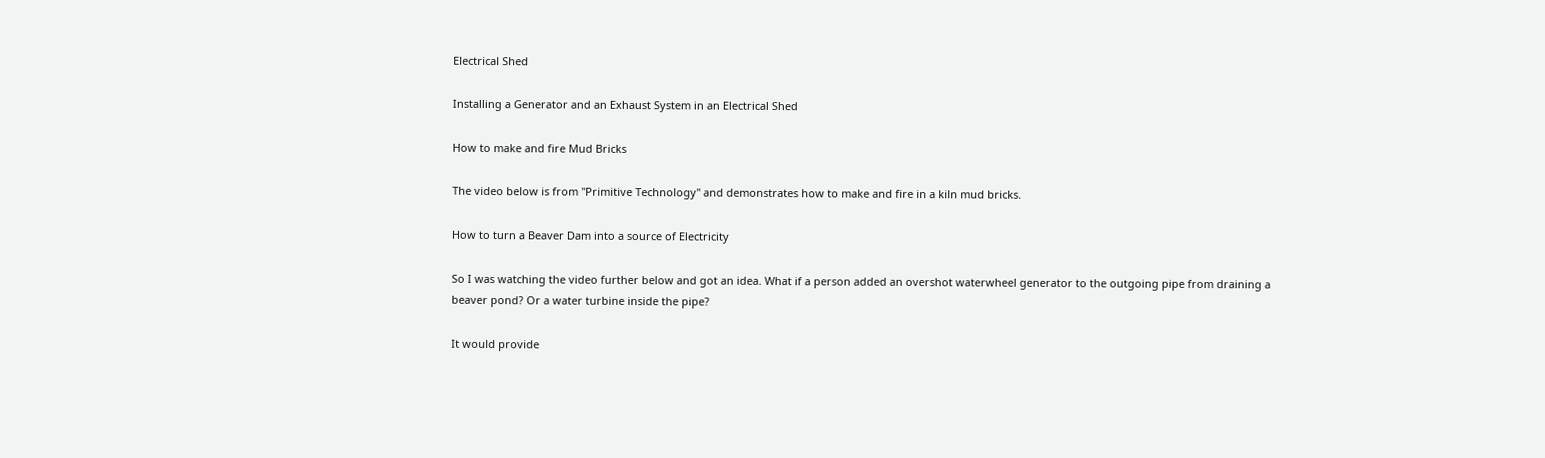Electrical Shed

Installing a Generator and an Exhaust System in an Electrical Shed

How to make and fire Mud Bricks

The video below is from "Primitive Technology" and demonstrates how to make and fire in a kiln mud bricks.

How to turn a Beaver Dam into a source of Electricity

So I was watching the video further below and got an idea. What if a person added an overshot waterwheel generator to the outgoing pipe from draining a beaver pond? Or a water turbine inside the pipe?

It would provide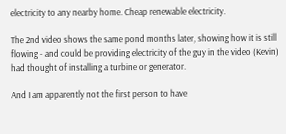electricity to any nearby home. Cheap renewable electricity.

The 2nd video shows the same pond months later, showing how it is still flowing - and could be providing electricity of the guy in the video (Kevin) had thought of installing a turbine or generator.

And I am apparently not the first person to have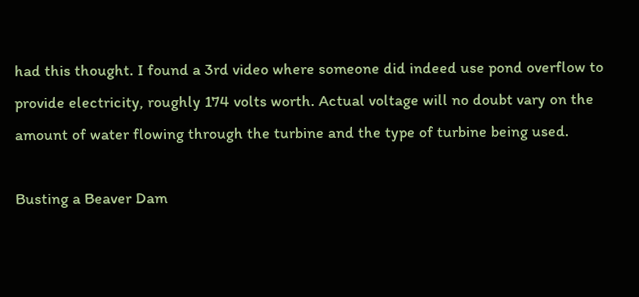had this thought. I found a 3rd video where someone did indeed use pond overflow to provide electricity, roughly 174 volts worth. Actual voltage will no doubt vary on the amount of water flowing through the turbine and the type of turbine being used.

Busting a Beaver Dam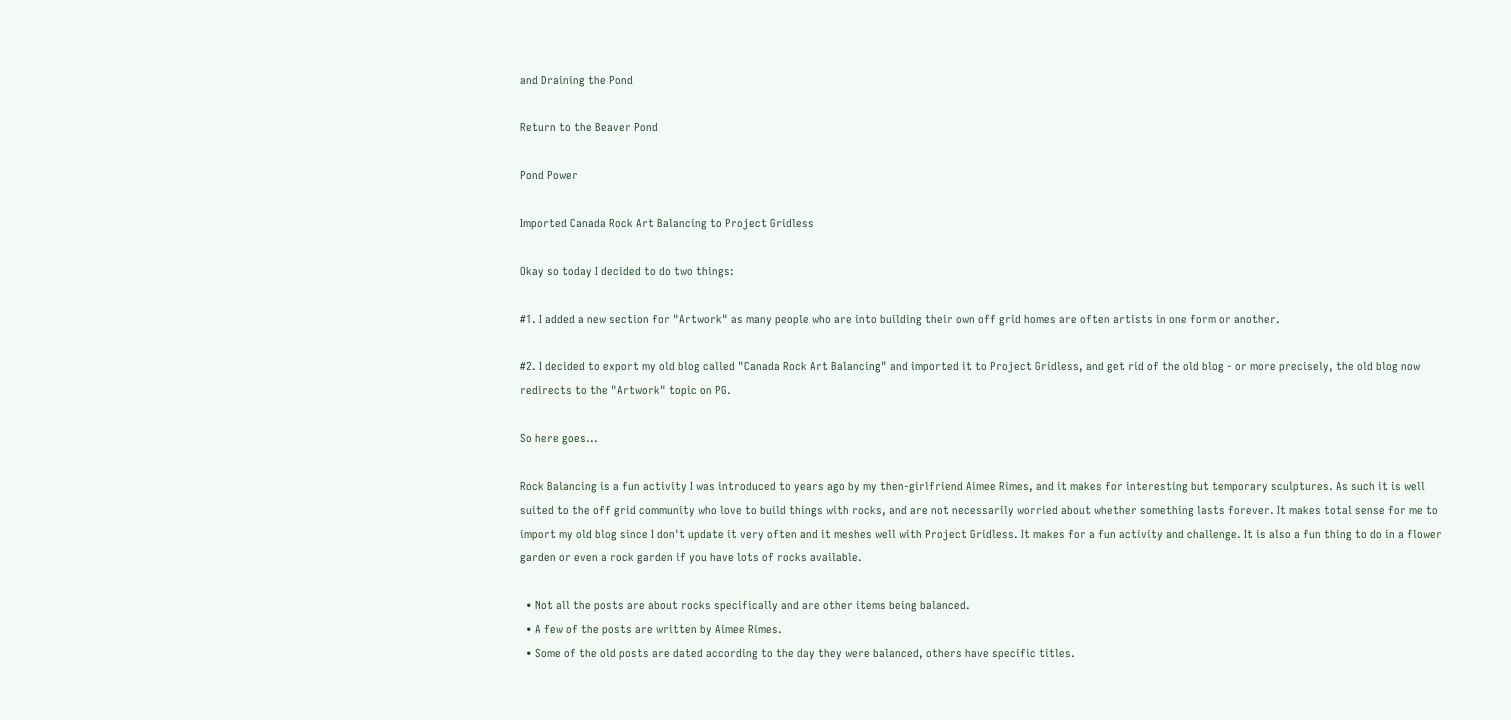and Draining the Pond

Return to the Beaver Pond

Pond Power

Imported Canada Rock Art Balancing to Project Gridless

Okay so today I decided to do two things:

#1. I added a new section for "Artwork" as many people who are into building their own off grid homes are often artists in one form or another.

#2. I decided to export my old blog called "Canada Rock Art Balancing" and imported it to Project Gridless, and get rid of the old blog - or more precisely, the old blog now redirects to the "Artwork" topic on PG.

So here goes...

Rock Balancing is a fun activity I was introduced to years ago by my then-girlfriend Aimee Rimes, and it makes for interesting but temporary sculptures. As such it is well suited to the off grid community who love to build things with rocks, and are not necessarily worried about whether something lasts forever. It makes total sense for me to import my old blog since I don't update it very often and it meshes well with Project Gridless. It makes for a fun activity and challenge. It is also a fun thing to do in a flower garden or even a rock garden if you have lots of rocks available.

  • Not all the posts are about rocks specifically and are other items being balanced.
  • A few of the posts are written by Aimee Rimes.
  • Some of the old posts are dated according to the day they were balanced, others have specific titles.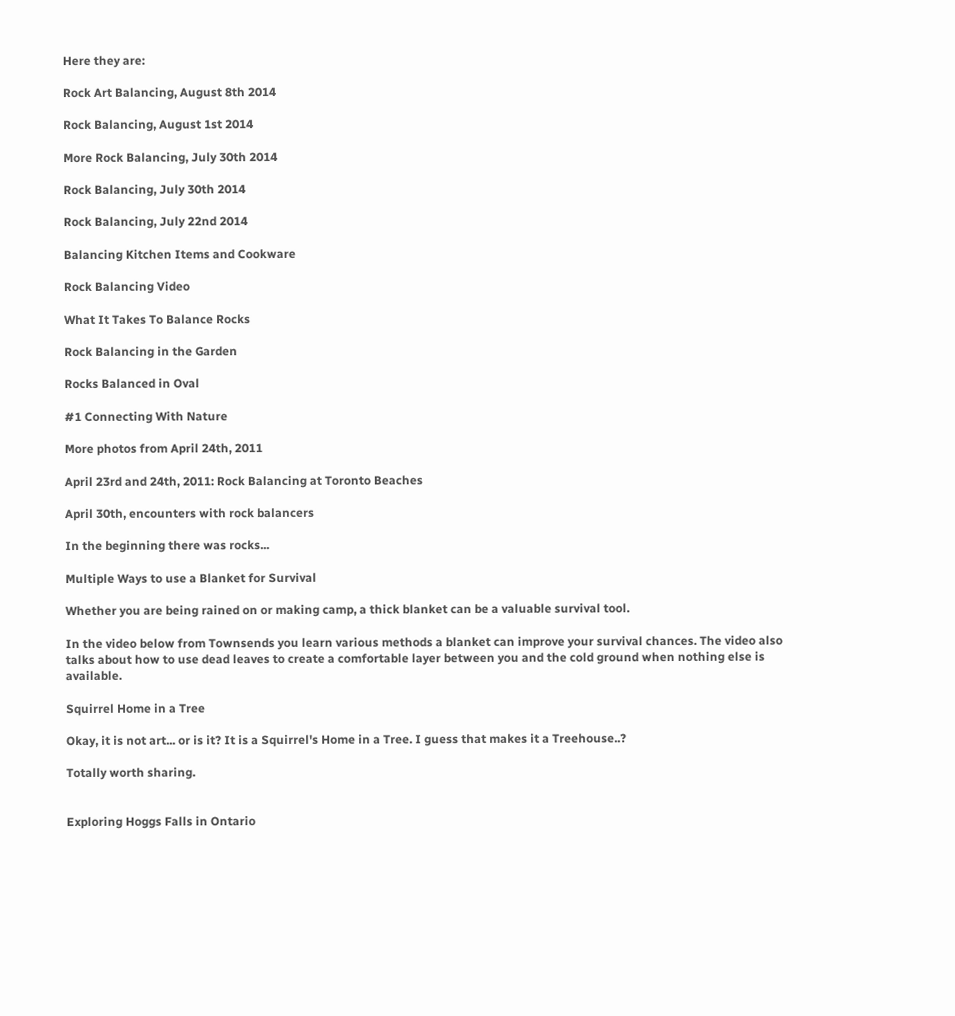Here they are:

Rock Art Balancing, August 8th 2014

Rock Balancing, August 1st 2014

More Rock Balancing, July 30th 2014

Rock Balancing, July 30th 2014

Rock Balancing, July 22nd 2014

Balancing Kitchen Items and Cookware

Rock Balancing Video

What It Takes To Balance Rocks

Rock Balancing in the Garden

Rocks Balanced in Oval

#1 Connecting With Nature

More photos from April 24th, 2011

April 23rd and 24th, 2011: Rock Balancing at Toronto Beaches

April 30th, encounters with rock balancers

In the beginning there was rocks...

Multiple Ways to use a Blanket for Survival

Whether you are being rained on or making camp, a thick blanket can be a valuable survival tool.

In the video below from Townsends you learn various methods a blanket can improve your survival chances. The video also talks about how to use dead leaves to create a comfortable layer between you and the cold ground when nothing else is available.

Squirrel Home in a Tree

Okay, it is not art... or is it? It is a Squirrel's Home in a Tree. I guess that makes it a Treehouse..?

Totally worth sharing.


Exploring Hoggs Falls in Ontario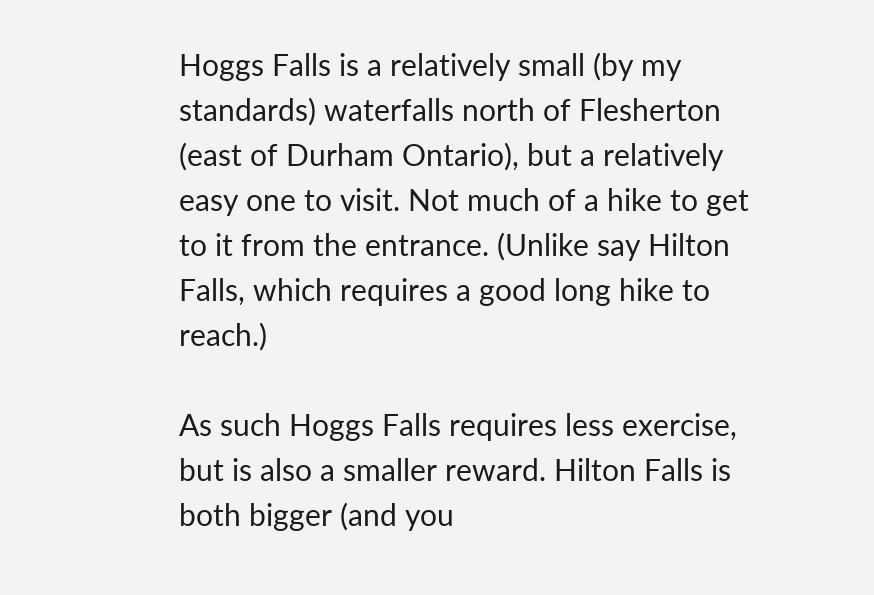Hoggs Falls is a relatively small (by my standards) waterfalls north of Flesherton (east of Durham Ontario), but a relatively easy one to visit. Not much of a hike to get to it from the entrance. (Unlike say Hilton Falls, which requires a good long hike to reach.)

As such Hoggs Falls requires less exercise, but is also a smaller reward. Hilton Falls is both bigger (and you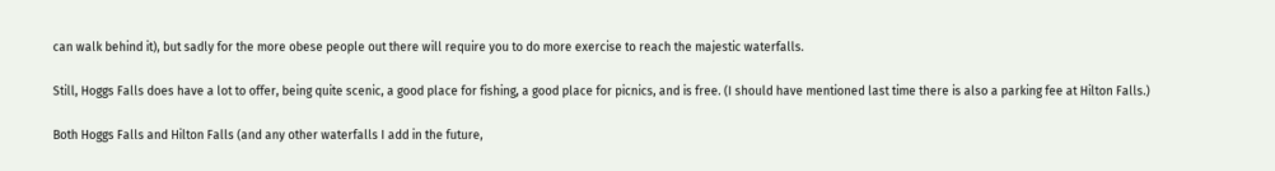can walk behind it), but sadly for the more obese people out there will require you to do more exercise to reach the majestic waterfalls.

Still, Hoggs Falls does have a lot to offer, being quite scenic, a good place for fishing, a good place for picnics, and is free. (I should have mentioned last time there is also a parking fee at Hilton Falls.)

Both Hoggs Falls and Hilton Falls (and any other waterfalls I add in the future,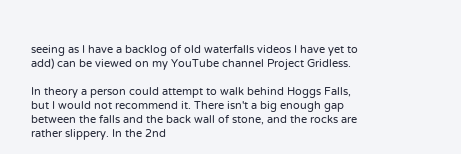seeing as I have a backlog of old waterfalls videos I have yet to add) can be viewed on my YouTube channel Project Gridless.

In theory a person could attempt to walk behind Hoggs Falls, but I would not recommend it. There isn't a big enough gap between the falls and the back wall of stone, and the rocks are rather slippery. In the 2nd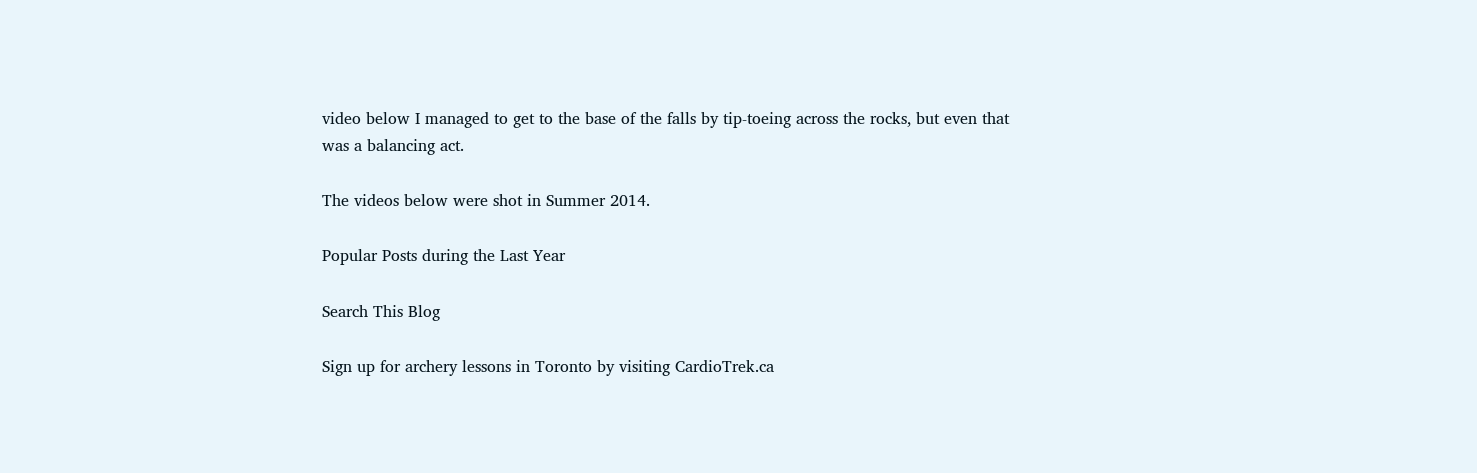video below I managed to get to the base of the falls by tip-toeing across the rocks, but even that was a balancing act.

The videos below were shot in Summer 2014.

Popular Posts during the Last Year

Search This Blog

Sign up for archery lessons in Toronto by visiting CardioTrek.ca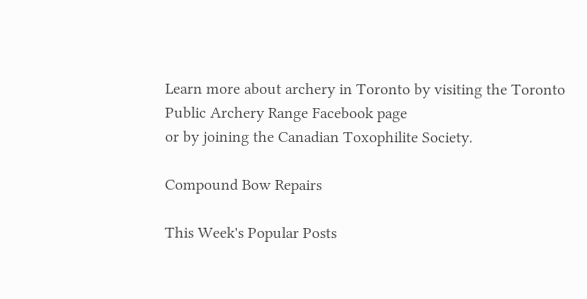Learn more about archery in Toronto by visiting the Toronto Public Archery Range Facebook page
or by joining the Canadian Toxophilite Society.

Compound Bow Repairs

This Week's Popular Posts